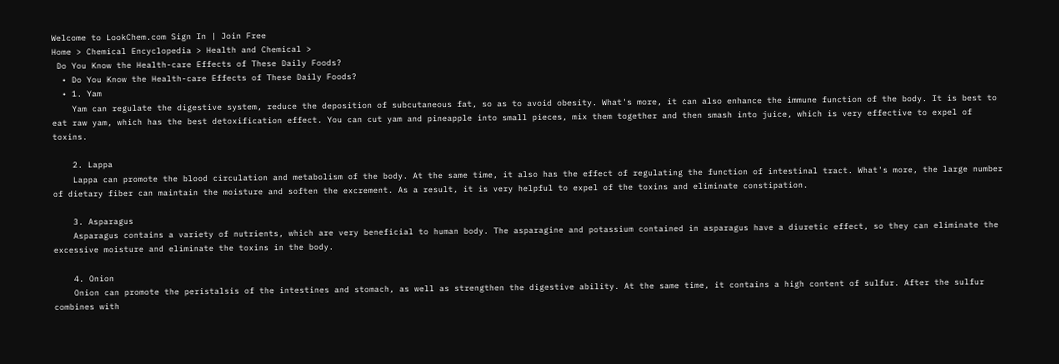Welcome to LookChem.com Sign In | Join Free
Home > Chemical Encyclopedia > Health and Chemical >
 Do You Know the Health-care Effects of These Daily Foods?
  • Do You Know the Health-care Effects of These Daily Foods?
  • 1. Yam
    Yam can regulate the digestive system, reduce the deposition of subcutaneous fat, so as to avoid obesity. What's more, it can also enhance the immune function of the body. It is best to eat raw yam, which has the best detoxification effect. You can cut yam and pineapple into small pieces, mix them together and then smash into juice, which is very effective to expel of toxins.

    2. Lappa
    Lappa can promote the blood circulation and metabolism of the body. At the same time, it also has the effect of regulating the function of intestinal tract. What's more, the large number of dietary fiber can maintain the moisture and soften the excrement. As a result, it is very helpful to expel of the toxins and eliminate constipation.

    3. Asparagus
    Asparagus contains a variety of nutrients, which are very beneficial to human body. The asparagine and potassium contained in asparagus have a diuretic effect, so they can eliminate the excessive moisture and eliminate the toxins in the body.

    4. Onion
    Onion can promote the peristalsis of the intestines and stomach, as well as strengthen the digestive ability. At the same time, it contains a high content of sulfur. After the sulfur combines with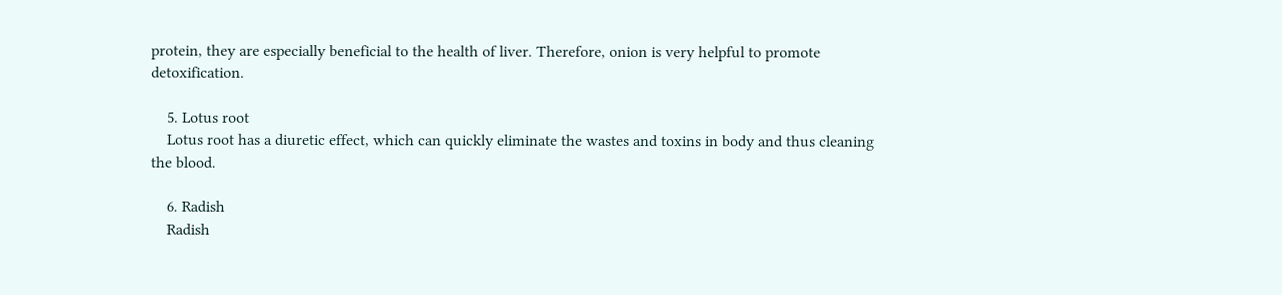protein, they are especially beneficial to the health of liver. Therefore, onion is very helpful to promote detoxification.

    5. Lotus root
    Lotus root has a diuretic effect, which can quickly eliminate the wastes and toxins in body and thus cleaning the blood.

    6. Radish
    Radish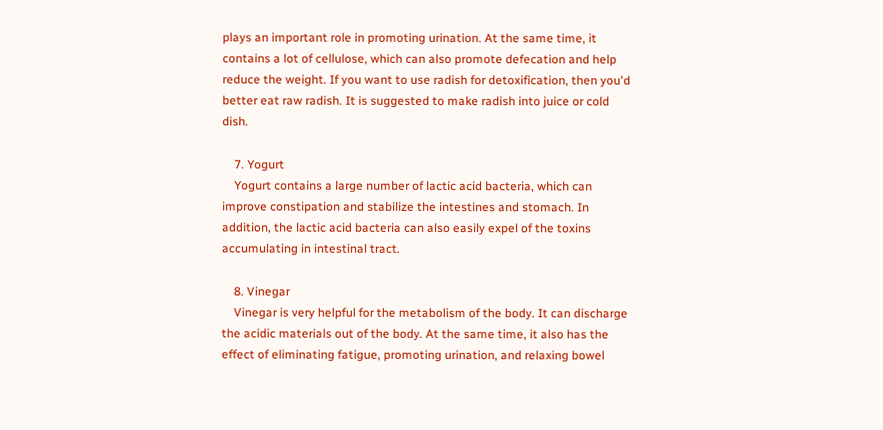plays an important role in promoting urination. At the same time, it contains a lot of cellulose, which can also promote defecation and help reduce the weight. If you want to use radish for detoxification, then you'd better eat raw radish. It is suggested to make radish into juice or cold dish.

    7. Yogurt
    Yogurt contains a large number of lactic acid bacteria, which can improve constipation and stabilize the intestines and stomach. In addition, the lactic acid bacteria can also easily expel of the toxins accumulating in intestinal tract.

    8. Vinegar
    Vinegar is very helpful for the metabolism of the body. It can discharge the acidic materials out of the body. At the same time, it also has the effect of eliminating fatigue, promoting urination, and relaxing bowel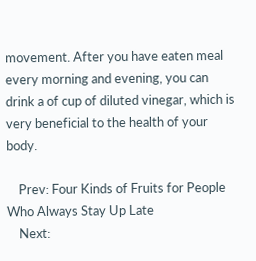movement. After you have eaten meal every morning and evening, you can drink a of cup of diluted vinegar, which is very beneficial to the health of your body.

    Prev: Four Kinds of Fruits for People Who Always Stay Up Late
    Next: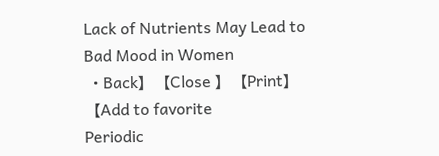Lack of Nutrients May Lead to Bad Mood in Women
  • Back】【Close 】【Print】【Add to favorite
Periodic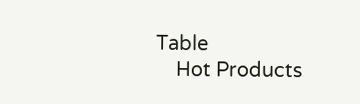Table
    Hot Products